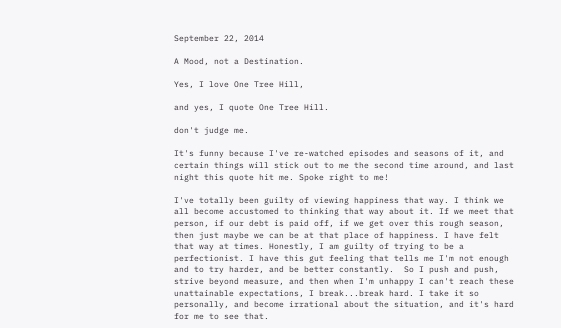September 22, 2014

A Mood, not a Destination.

Yes, I love One Tree Hill,

and yes, I quote One Tree Hill.

don't judge me.

It's funny because I've re-watched episodes and seasons of it, and certain things will stick out to me the second time around, and last night this quote hit me. Spoke right to me!

I've totally been guilty of viewing happiness that way. I think we all become accustomed to thinking that way about it. If we meet that person, if our debt is paid off, if we get over this rough season, then just maybe we can be at that place of happiness. I have felt that way at times. Honestly, I am guilty of trying to be a perfectionist. I have this gut feeling that tells me I'm not enough and to try harder, and be better constantly.  So I push and push, strive beyond measure, and then when I'm unhappy I can't reach these unattainable expectations, I break...break hard. I take it so personally, and become irrational about the situation, and it's hard for me to see that.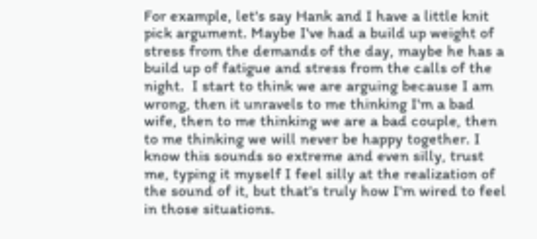For example, let's say Hank and I have a little knit pick argument. Maybe I've had a build up weight of stress from the demands of the day, maybe he has a build up of fatigue and stress from the calls of the night.  I start to think we are arguing because I am wrong, then it unravels to me thinking I'm a bad wife, then to me thinking we are a bad couple, then to me thinking we will never be happy together. I know this sounds so extreme and even silly, trust me, typing it myself I feel silly at the realization of the sound of it, but that's truly how I'm wired to feel in those situations.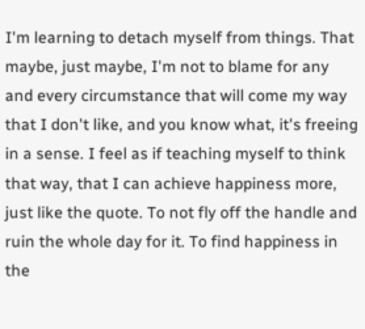I'm learning to detach myself from things. That maybe, just maybe, I'm not to blame for any and every circumstance that will come my way that I don't like, and you know what, it's freeing in a sense. I feel as if teaching myself to think that way, that I can achieve happiness more, just like the quote. To not fly off the handle and ruin the whole day for it. To find happiness in the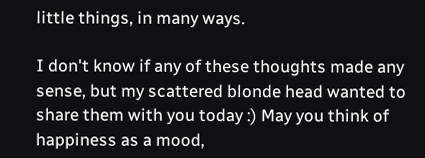little things, in many ways.

I don't know if any of these thoughts made any sense, but my scattered blonde head wanted to share them with you today :) May you think of happiness as a mood,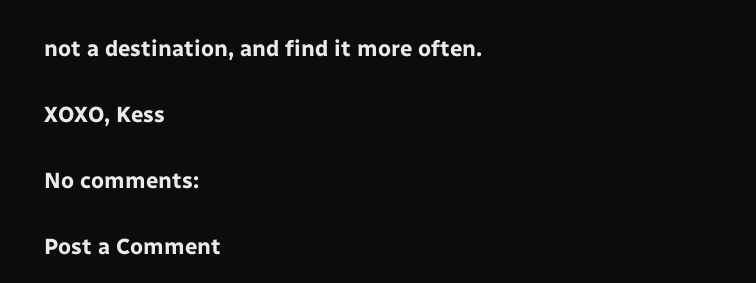not a destination, and find it more often.

XOXO, Kess

No comments:

Post a Comment